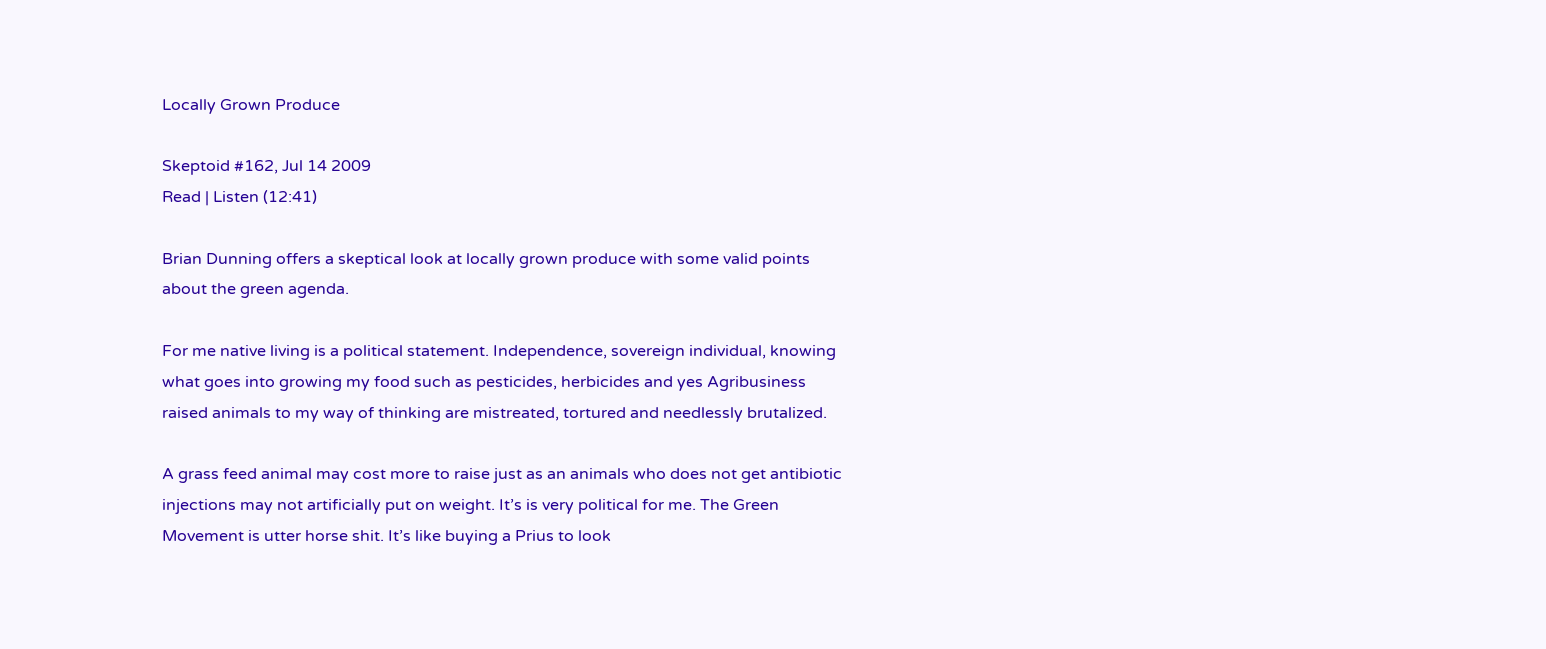Locally Grown Produce

Skeptoid #162, Jul 14 2009
Read | Listen (12:41)

Brian Dunning offers a skeptical look at locally grown produce with some valid points about the green agenda.

For me native living is a political statement. Independence, sovereign individual, knowing what goes into growing my food such as pesticides, herbicides and yes Agribusiness raised animals to my way of thinking are mistreated, tortured and needlessly brutalized.

A grass feed animal may cost more to raise just as an animals who does not get antibiotic injections may not artificially put on weight. It’s is very political for me. The Green Movement is utter horse shit. It’s like buying a Prius to look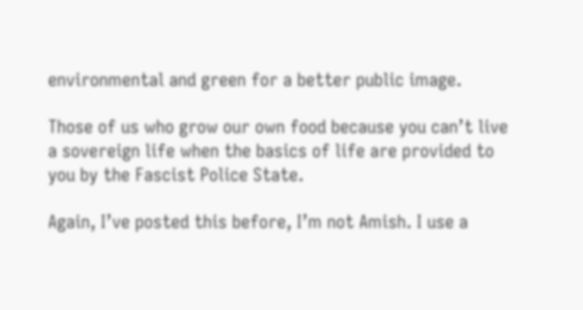environmental and green for a better public image.

Those of us who grow our own food because you can’t live a sovereign life when the basics of life are provided to you by the Fascist Police State.

Again, I’ve posted this before, I’m not Amish. I use a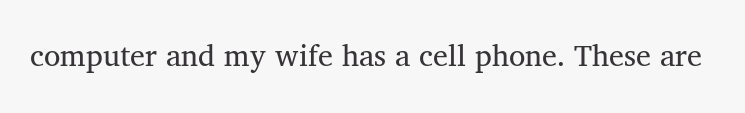computer and my wife has a cell phone. These are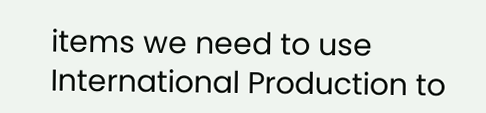items we need to use International Production to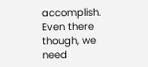accomplish. Even there though, we need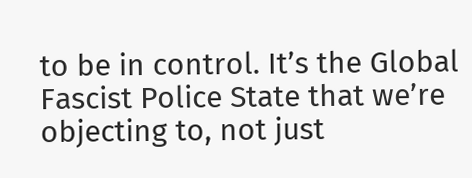to be in control. It’s the Global Fascist Police State that we’re objecting to, not just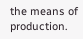the means of production.